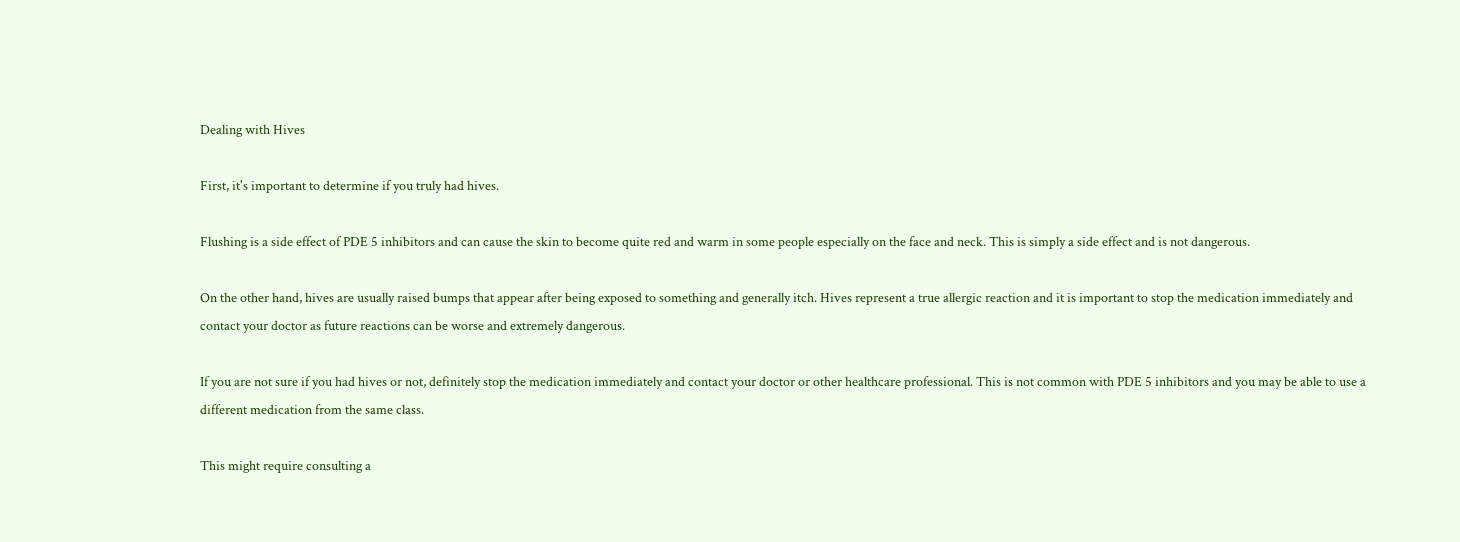Dealing with Hives

First, it's important to determine if you truly had hives.

Flushing is a side effect of PDE 5 inhibitors and can cause the skin to become quite red and warm in some people especially on the face and neck. This is simply a side effect and is not dangerous.

On the other hand, hives are usually raised bumps that appear after being exposed to something and generally itch. Hives represent a true allergic reaction and it is important to stop the medication immediately and contact your doctor as future reactions can be worse and extremely dangerous.

If you are not sure if you had hives or not, definitely stop the medication immediately and contact your doctor or other healthcare professional. This is not common with PDE 5 inhibitors and you may be able to use a different medication from the same class.

This might require consulting a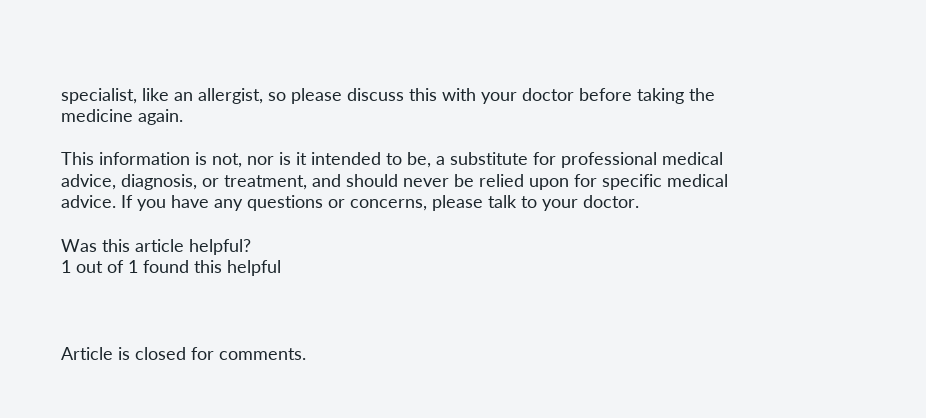specialist, like an allergist, so please discuss this with your doctor before taking the medicine again.

This information is not, nor is it intended to be, a substitute for professional medical advice, diagnosis, or treatment, and should never be relied upon for specific medical advice. If you have any questions or concerns, please talk to your doctor.

Was this article helpful?
1 out of 1 found this helpful



Article is closed for comments.